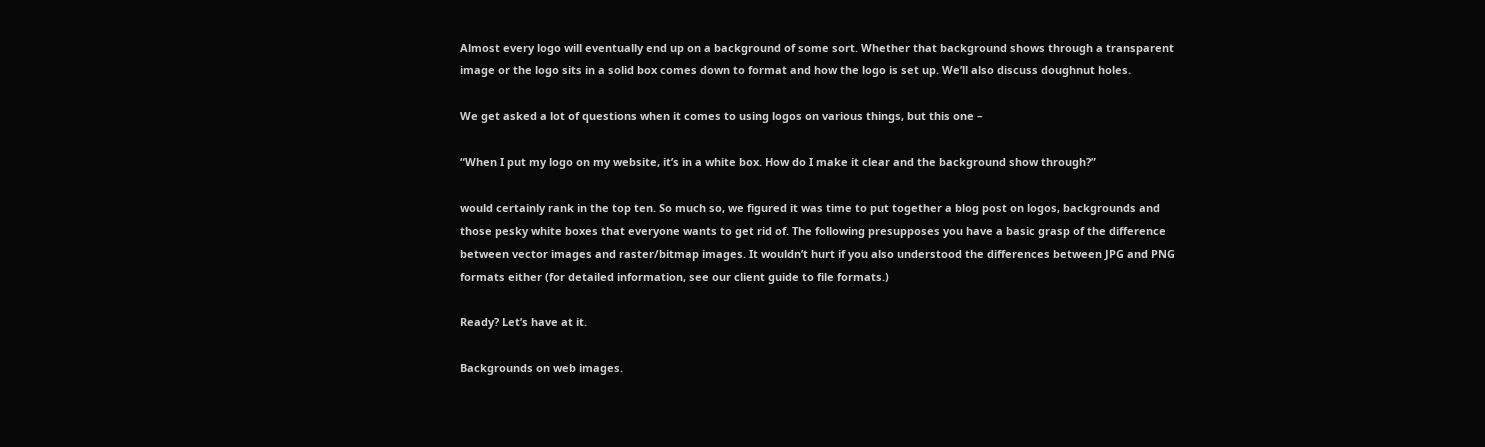Almost every logo will eventually end up on a background of some sort. Whether that background shows through a transparent image or the logo sits in a solid box comes down to format and how the logo is set up. We’ll also discuss doughnut holes.

We get asked a lot of questions when it comes to using logos on various things, but this one –

“When I put my logo on my website, it’s in a white box. How do I make it clear and the background show through?”

would certainly rank in the top ten. So much so, we figured it was time to put together a blog post on logos, backgrounds and those pesky white boxes that everyone wants to get rid of. The following presupposes you have a basic grasp of the difference between vector images and raster/bitmap images. It wouldn’t hurt if you also understood the differences between JPG and PNG formats either (for detailed information, see our client guide to file formats.)

Ready? Let’s have at it.

Backgrounds on web images.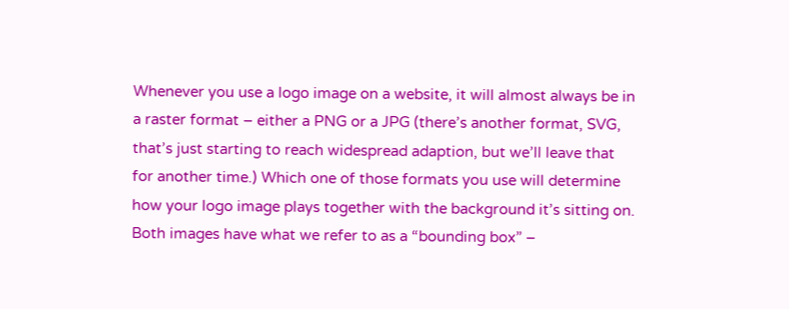Whenever you use a logo image on a website, it will almost always be in a raster format – either a PNG or a JPG (there’s another format, SVG, that’s just starting to reach widespread adaption, but we’ll leave that for another time.) Which one of those formats you use will determine how your logo image plays together with the background it’s sitting on. Both images have what we refer to as a “bounding box” –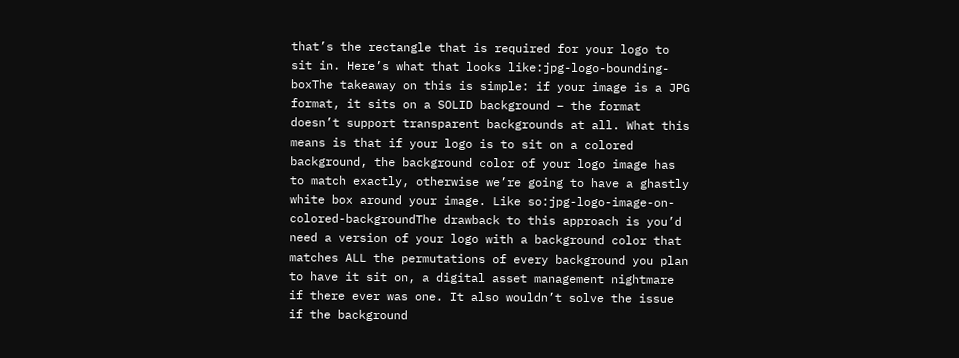that’s the rectangle that is required for your logo to sit in. Here’s what that looks like:jpg-logo-bounding-boxThe takeaway on this is simple: if your image is a JPG format, it sits on a SOLID background – the format doesn’t support transparent backgrounds at all. What this means is that if your logo is to sit on a colored background, the background color of your logo image has to match exactly, otherwise we’re going to have a ghastly white box around your image. Like so:jpg-logo-image-on-colored-backgroundThe drawback to this approach is you’d need a version of your logo with a background color that matches ALL the permutations of every background you plan to have it sit on, a digital asset management nightmare if there ever was one. It also wouldn’t solve the issue if the background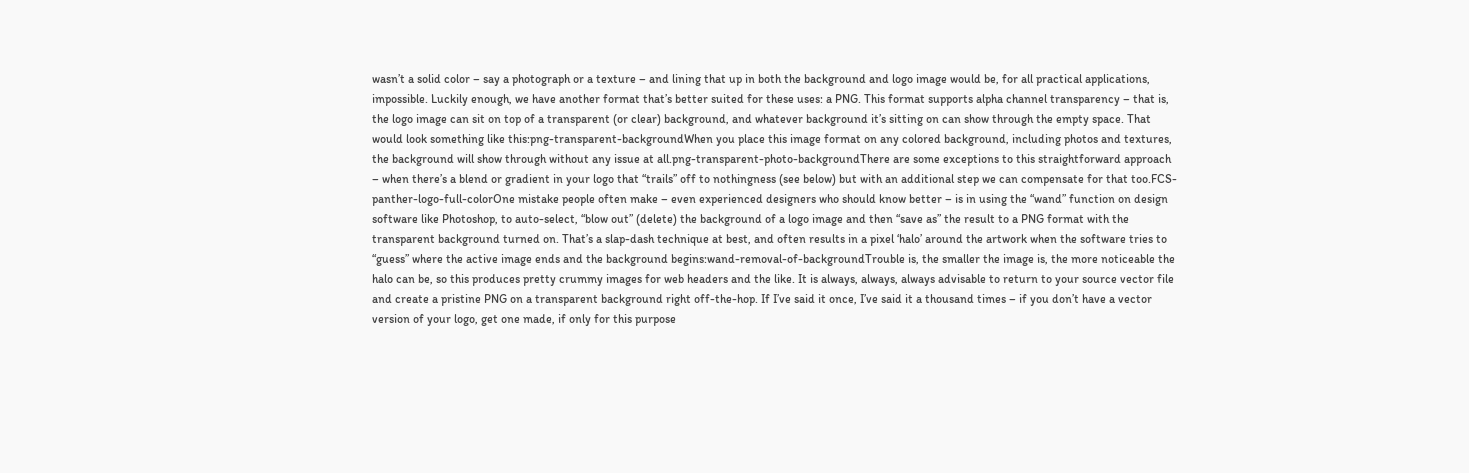wasn’t a solid color – say a photograph or a texture – and lining that up in both the background and logo image would be, for all practical applications, impossible. Luckily enough, we have another format that’s better suited for these uses: a PNG. This format supports alpha channel transparency – that is, the logo image can sit on top of a transparent (or clear) background, and whatever background it’s sitting on can show through the empty space. That would look something like this:png-transparent-backgroundWhen you place this image format on any colored background, including photos and textures, the background will show through without any issue at all.png-transparent-photo-backgroundThere are some exceptions to this straightforward approach – when there’s a blend or gradient in your logo that “trails” off to nothingness (see below) but with an additional step we can compensate for that too.FCS-panther-logo-full-colorOne mistake people often make – even experienced designers who should know better – is in using the “wand” function on design software like Photoshop, to auto-select, “blow out” (delete) the background of a logo image and then “save as” the result to a PNG format with the transparent background turned on. That’s a slap-dash technique at best, and often results in a pixel ‘halo’ around the artwork when the software tries to “guess” where the active image ends and the background begins:wand-removal-of-backgroundTrouble is, the smaller the image is, the more noticeable the halo can be, so this produces pretty crummy images for web headers and the like. It is always, always, always advisable to return to your source vector file and create a pristine PNG on a transparent background right off-the-hop. If I’ve said it once, I’ve said it a thousand times – if you don’t have a vector version of your logo, get one made, if only for this purpose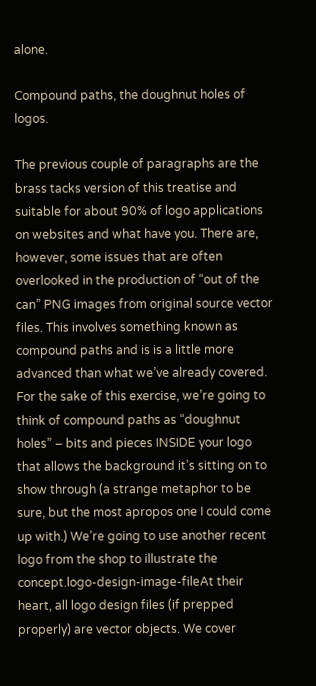alone.

Compound paths, the doughnut holes of logos.

The previous couple of paragraphs are the brass tacks version of this treatise and suitable for about 90% of logo applications on websites and what have you. There are, however, some issues that are often overlooked in the production of “out of the can” PNG images from original source vector files. This involves something known as compound paths and is is a little more advanced than what we’ve already covered. For the sake of this exercise, we’re going to think of compound paths as “doughnut holes” – bits and pieces INSIDE your logo that allows the background it’s sitting on to show through (a strange metaphor to be sure, but the most apropos one I could come up with.) We’re going to use another recent logo from the shop to illustrate the concept.logo-design-image-fileAt their heart, all logo design files (if prepped properly) are vector objects. We cover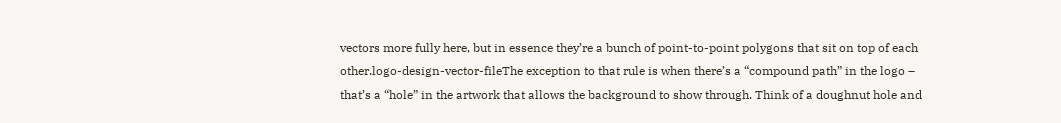vectors more fully here, but in essence they’re a bunch of point-to-point polygons that sit on top of each other.logo-design-vector-fileThe exception to that rule is when there’s a “compound path” in the logo – that’s a “hole” in the artwork that allows the background to show through. Think of a doughnut hole and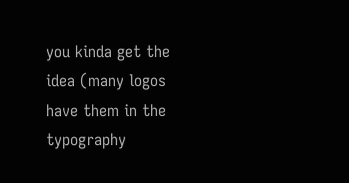you kinda get the idea (many logos have them in the typography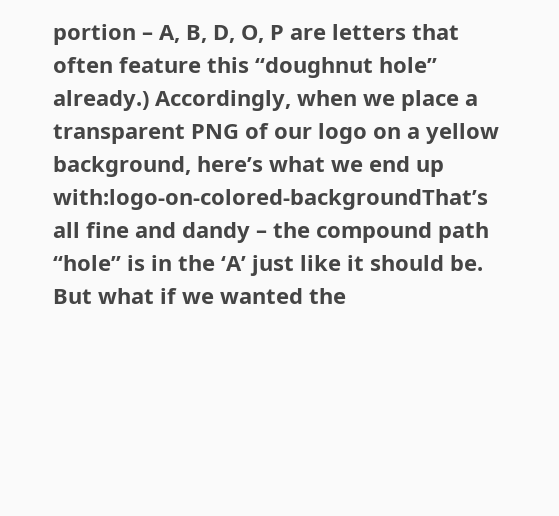portion – A, B, D, O, P are letters that often feature this “doughnut hole” already.) Accordingly, when we place a transparent PNG of our logo on a yellow background, here’s what we end up with:logo-on-colored-backgroundThat’s all fine and dandy – the compound path “hole” is in the ‘A’ just like it should be. But what if we wanted the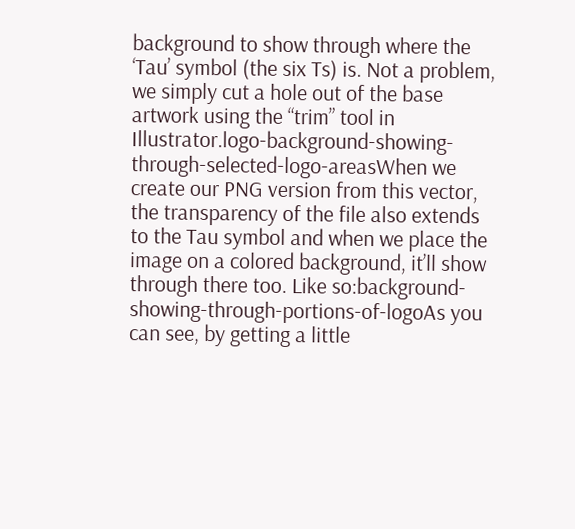background to show through where the ‘Tau’ symbol (the six Ts) is. Not a problem, we simply cut a hole out of the base artwork using the “trim” tool in Illustrator.logo-background-showing-through-selected-logo-areasWhen we create our PNG version from this vector, the transparency of the file also extends to the Tau symbol and when we place the image on a colored background, it’ll show through there too. Like so:background-showing-through-portions-of-logoAs you can see, by getting a little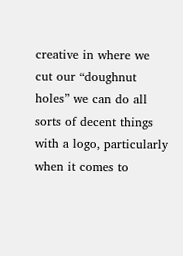creative in where we cut our “doughnut holes” we can do all sorts of decent things with a logo, particularly when it comes to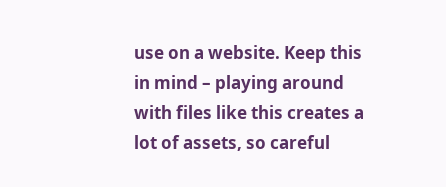use on a website. Keep this in mind – playing around with files like this creates a lot of assets, so careful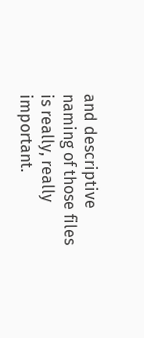and descriptive naming of those files is really, really important.